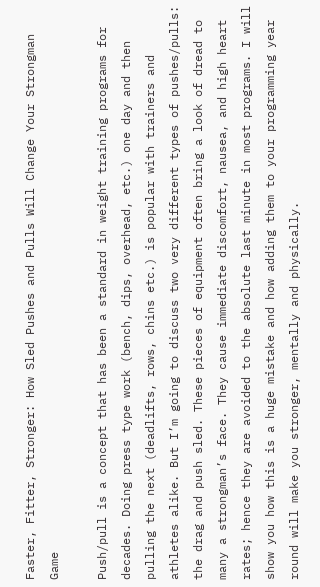Faster, Fitter, Stronger: How Sled Pushes and Pulls Will Change Your Strongman Game

Push/pull is a concept that has been a standard in weight training programs for decades. Doing press type work (bench, dips, overhead, etc.) one day and then pulling the next (deadlifts, rows, chins etc.) is popular with trainers and athletes alike. But I’m going to discuss two very different types of pushes/pulls: the drag and push sled. These pieces of equipment often bring a look of dread to many a strongman’s face. They cause immediate discomfort, nausea, and high heart rates; hence they are avoided to the absolute last minute in most programs. I will show you how this is a huge mistake and how adding them to your programming year round will make you stronger, mentally and physically.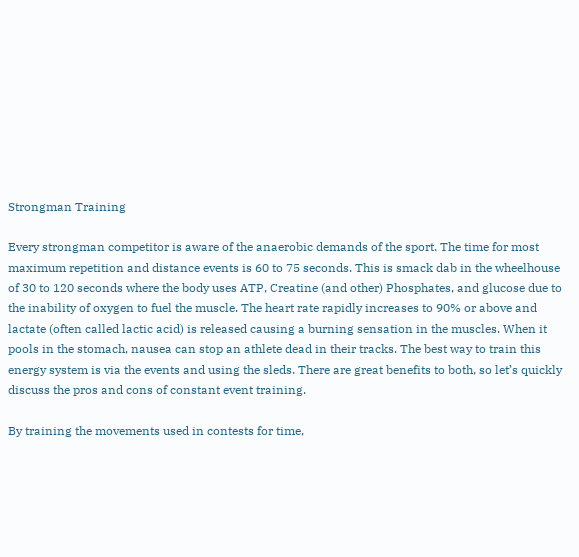Strongman Training

Every strongman competitor is aware of the anaerobic demands of the sport. The time for most maximum repetition and distance events is 60 to 75 seconds. This is smack dab in the wheelhouse of 30 to 120 seconds where the body uses ATP, Creatine (and other) Phosphates, and glucose due to the inability of oxygen to fuel the muscle. The heart rate rapidly increases to 90% or above and lactate (often called lactic acid) is released causing a burning sensation in the muscles. When it pools in the stomach, nausea can stop an athlete dead in their tracks. The best way to train this energy system is via the events and using the sleds. There are great benefits to both, so let’s quickly discuss the pros and cons of constant event training.

By training the movements used in contests for time,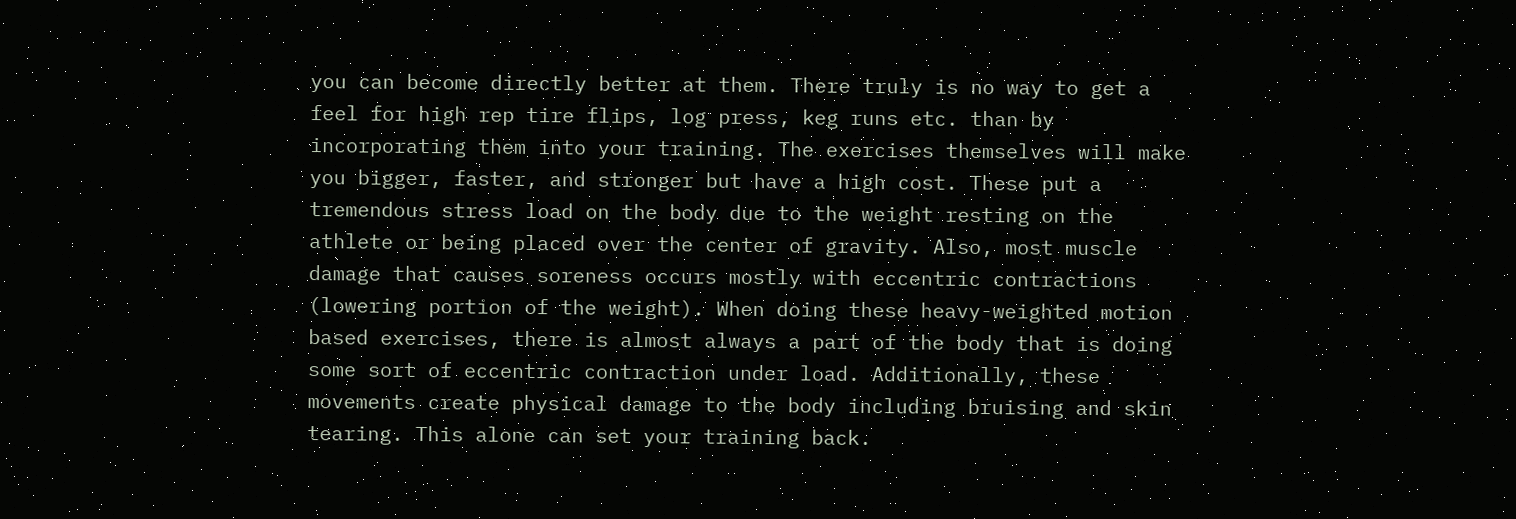you can become directly better at them. There truly is no way to get a feel for high rep tire flips, log press, keg runs etc. than by incorporating them into your training. The exercises themselves will make you bigger, faster, and stronger but have a high cost. These put a tremendous stress load on the body due to the weight resting on the athlete or being placed over the center of gravity. Also, most muscle damage that causes soreness occurs mostly with eccentric contractions (lowering portion of the weight). When doing these heavy-weighted motion based exercises, there is almost always a part of the body that is doing some sort of eccentric contraction under load. Additionally, these movements create physical damage to the body including bruising and skin tearing. This alone can set your training back.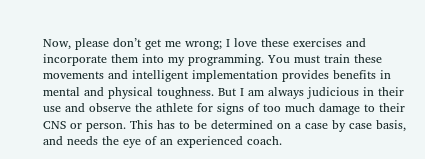Now, please don’t get me wrong; I love these exercises and incorporate them into my programming. You must train these movements and intelligent implementation provides benefits in mental and physical toughness. But I am always judicious in their use and observe the athlete for signs of too much damage to their CNS or person. This has to be determined on a case by case basis, and needs the eye of an experienced coach.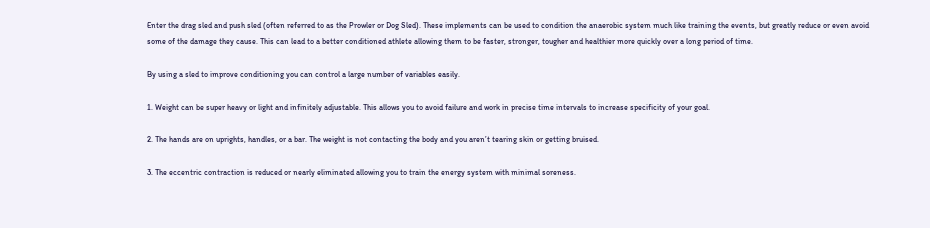Enter the drag sled and push sled (often referred to as the Prowler or Dog Sled). These implements can be used to condition the anaerobic system much like training the events, but greatly reduce or even avoid some of the damage they cause. This can lead to a better conditioned athlete allowing them to be faster, stronger, tougher and healthier more quickly over a long period of time.

By using a sled to improve conditioning you can control a large number of variables easily.

1. Weight can be super heavy or light and infinitely adjustable. This allows you to avoid failure and work in precise time intervals to increase specificity of your goal.

2. The hands are on uprights, handles, or a bar. The weight is not contacting the body and you aren’t tearing skin or getting bruised.

3. The eccentric contraction is reduced or nearly eliminated allowing you to train the energy system with minimal soreness.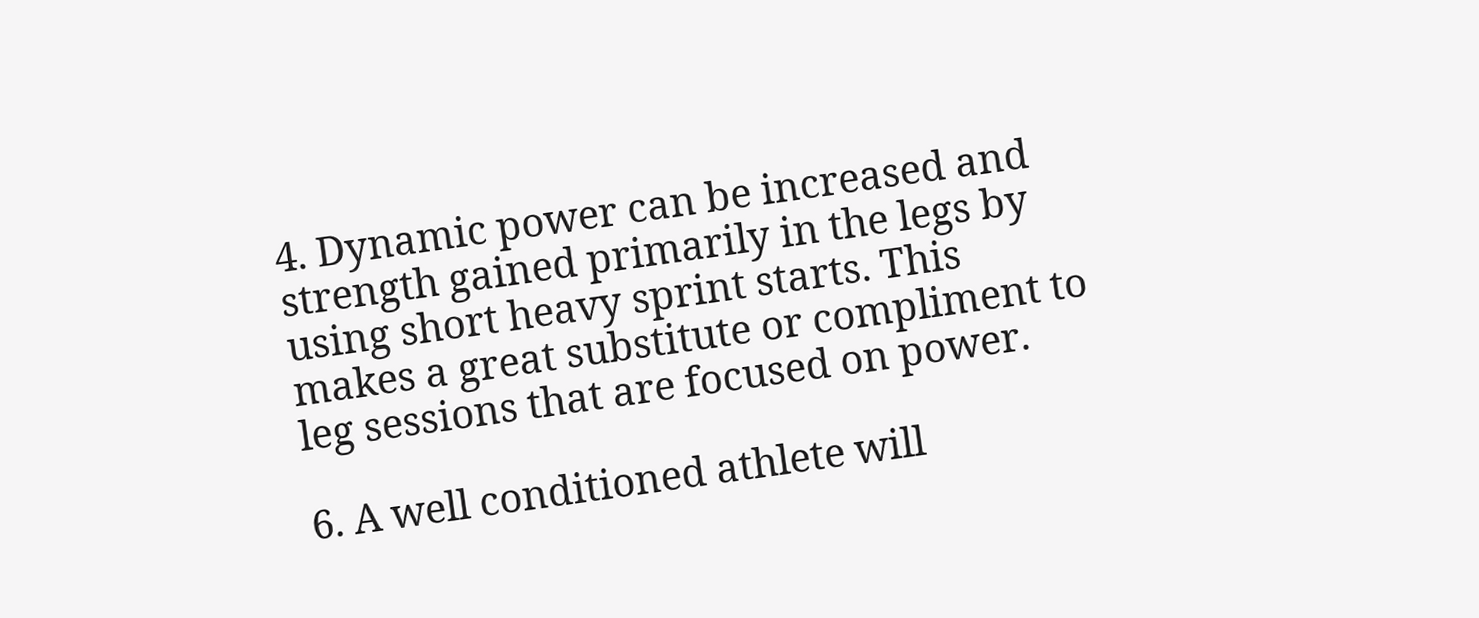4. Dynamic power can be increased and strength gained primarily in the legs by using short heavy sprint starts. This makes a great substitute or compliment to leg sessions that are focused on power.

6. A well conditioned athlete will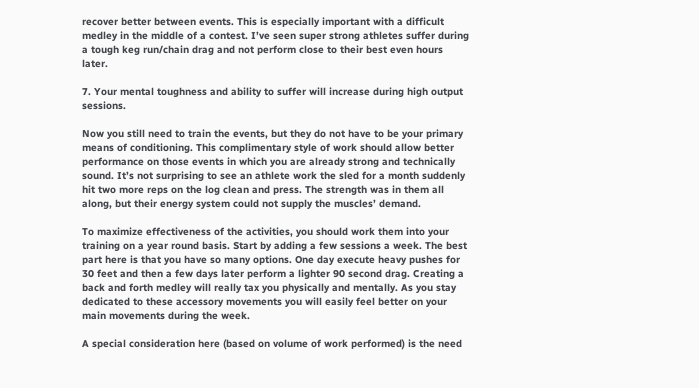recover better between events. This is especially important with a difficult medley in the middle of a contest. I’ve seen super strong athletes suffer during a tough keg run/chain drag and not perform close to their best even hours later.

7. Your mental toughness and ability to suffer will increase during high output sessions.

Now you still need to train the events, but they do not have to be your primary means of conditioning. This complimentary style of work should allow better performance on those events in which you are already strong and technically sound. It’s not surprising to see an athlete work the sled for a month suddenly hit two more reps on the log clean and press. The strength was in them all along, but their energy system could not supply the muscles’ demand.

To maximize effectiveness of the activities, you should work them into your training on a year round basis. Start by adding a few sessions a week. The best part here is that you have so many options. One day execute heavy pushes for 30 feet and then a few days later perform a lighter 90 second drag. Creating a back and forth medley will really tax you physically and mentally. As you stay dedicated to these accessory movements you will easily feel better on your main movements during the week.

A special consideration here (based on volume of work performed) is the need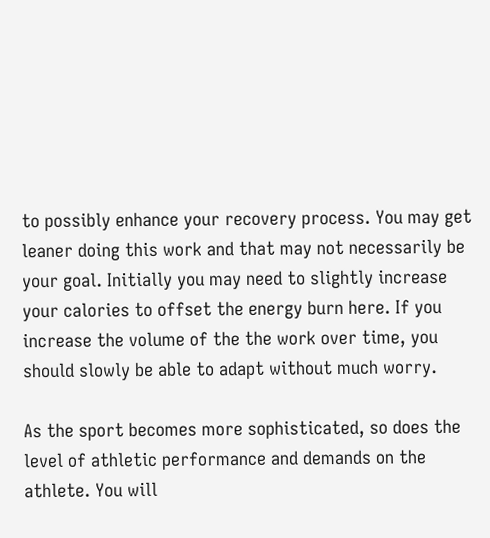to possibly enhance your recovery process. You may get leaner doing this work and that may not necessarily be your goal. Initially you may need to slightly increase your calories to offset the energy burn here. If you increase the volume of the the work over time, you should slowly be able to adapt without much worry.

As the sport becomes more sophisticated, so does the level of athletic performance and demands on the athlete. You will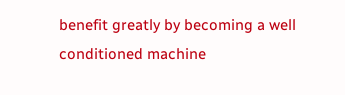benefit greatly by becoming a well conditioned machine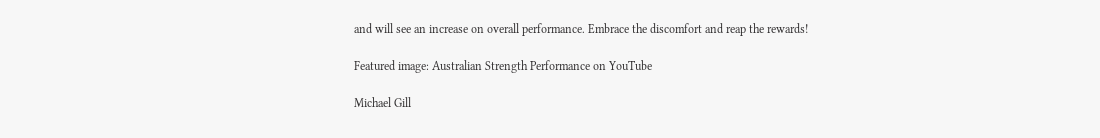and will see an increase on overall performance. Embrace the discomfort and reap the rewards!

Featured image: Australian Strength Performance on YouTube

Michael Gill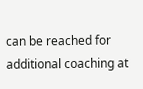can be reached for additional coaching at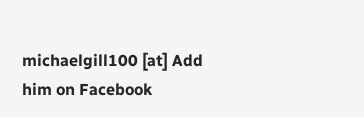michaelgill100 [at] Add him on Facebook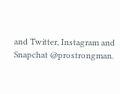and Twitter, Instagram and Snapchat @prostrongman.